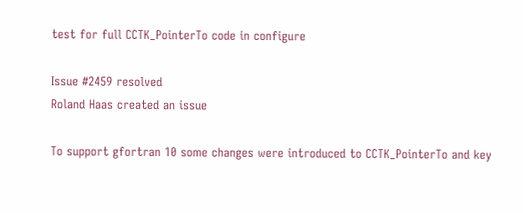test for full CCTK_PointerTo code in configure

Issue #2459 resolved
Roland Haas created an issue

To support gfortran 10 some changes were introduced to CCTK_PointerTo and key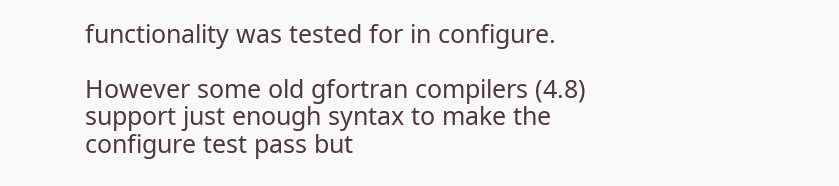functionality was tested for in configure.

However some old gfortran compilers (4.8) support just enough syntax to make the configure test pass but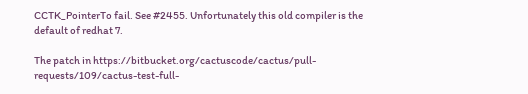CCTK_PointerTo fail. See #2455. Unfortunately this old compiler is the default of redhat 7.

The patch in https://bitbucket.org/cactuscode/cactus/pull-requests/109/cactus-test-full-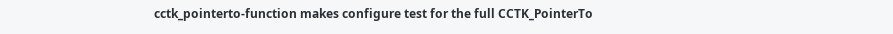cctk_pointerto-function makes configure test for the full CCTK_PointerTo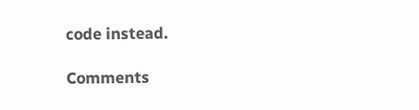code instead.

Comments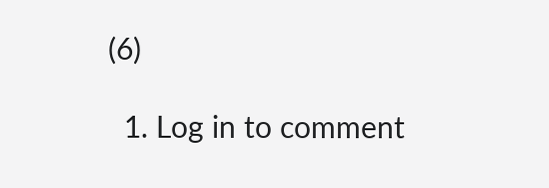(6)

  1. Log in to comment